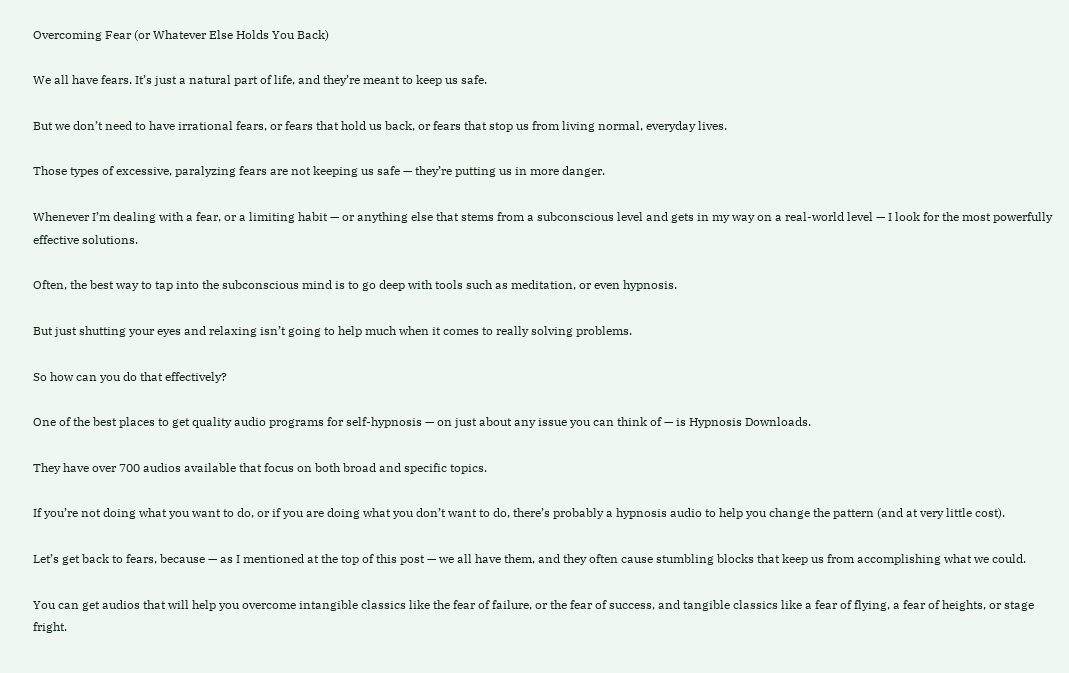Overcoming Fear (or Whatever Else Holds You Back)

We all have fears. It’s just a natural part of life, and they’re meant to keep us safe.

But we don’t need to have irrational fears, or fears that hold us back, or fears that stop us from living normal, everyday lives.

Those types of excessive, paralyzing fears are not keeping us safe — they’re putting us in more danger.

Whenever I’m dealing with a fear, or a limiting habit — or anything else that stems from a subconscious level and gets in my way on a real-world level — I look for the most powerfully effective solutions.

Often, the best way to tap into the subconscious mind is to go deep with tools such as meditation, or even hypnosis.

But just shutting your eyes and relaxing isn’t going to help much when it comes to really solving problems.

So how can you do that effectively?

One of the best places to get quality audio programs for self-hypnosis — on just about any issue you can think of — is Hypnosis Downloads.

They have over 700 audios available that focus on both broad and specific topics.

If you’re not doing what you want to do, or if you are doing what you don’t want to do, there’s probably a hypnosis audio to help you change the pattern (and at very little cost).

Let’s get back to fears, because — as I mentioned at the top of this post — we all have them, and they often cause stumbling blocks that keep us from accomplishing what we could.

You can get audios that will help you overcome intangible classics like the fear of failure, or the fear of success, and tangible classics like a fear of flying, a fear of heights, or stage fright.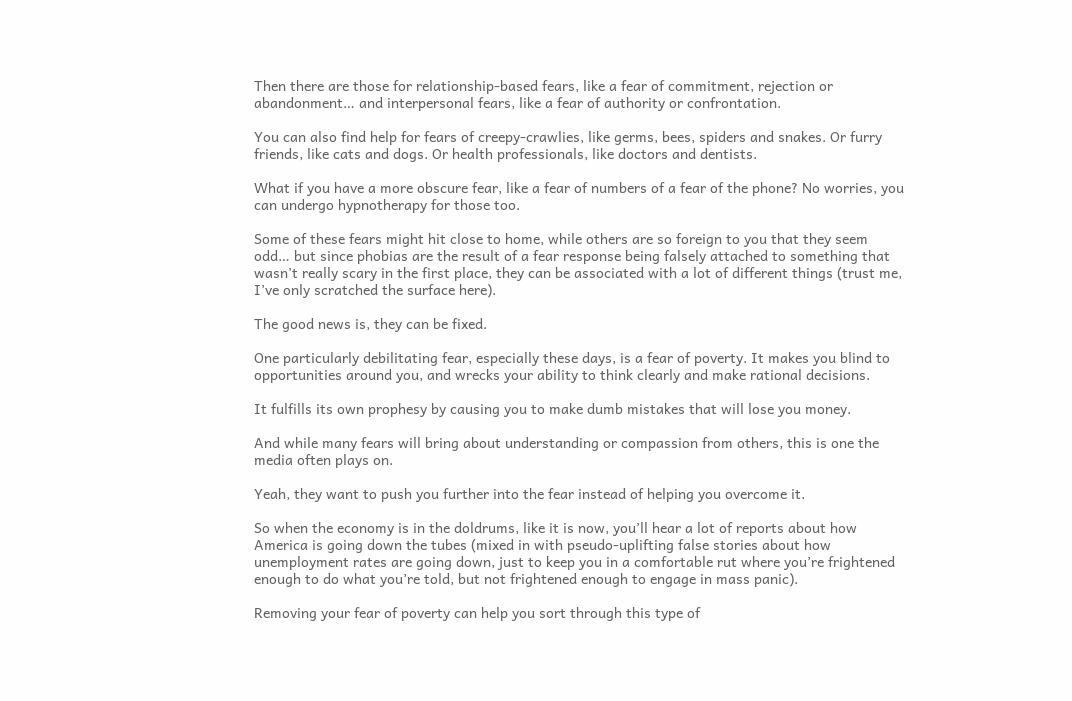Then there are those for relationship-based fears, like a fear of commitment, rejection or abandonment… and interpersonal fears, like a fear of authority or confrontation.

You can also find help for fears of creepy-crawlies, like germs, bees, spiders and snakes. Or furry friends, like cats and dogs. Or health professionals, like doctors and dentists.

What if you have a more obscure fear, like a fear of numbers of a fear of the phone? No worries, you can undergo hypnotherapy for those too.

Some of these fears might hit close to home, while others are so foreign to you that they seem odd… but since phobias are the result of a fear response being falsely attached to something that wasn’t really scary in the first place, they can be associated with a lot of different things (trust me, I’ve only scratched the surface here).

The good news is, they can be fixed.

One particularly debilitating fear, especially these days, is a fear of poverty. It makes you blind to opportunities around you, and wrecks your ability to think clearly and make rational decisions.

It fulfills its own prophesy by causing you to make dumb mistakes that will lose you money.

And while many fears will bring about understanding or compassion from others, this is one the media often plays on.

Yeah, they want to push you further into the fear instead of helping you overcome it.

So when the economy is in the doldrums, like it is now, you’ll hear a lot of reports about how America is going down the tubes (mixed in with pseudo-uplifting false stories about how unemployment rates are going down, just to keep you in a comfortable rut where you’re frightened enough to do what you’re told, but not frightened enough to engage in mass panic).

Removing your fear of poverty can help you sort through this type of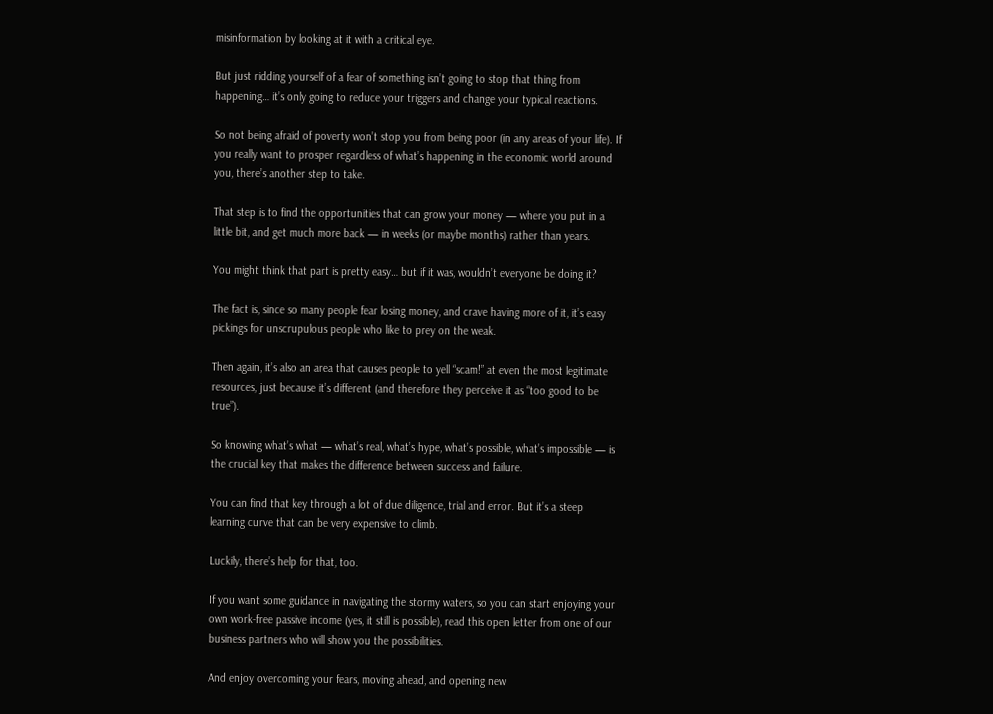misinformation by looking at it with a critical eye.

But just ridding yourself of a fear of something isn’t going to stop that thing from happening… it’s only going to reduce your triggers and change your typical reactions.

So not being afraid of poverty won’t stop you from being poor (in any areas of your life). If you really want to prosper regardless of what’s happening in the economic world around you, there’s another step to take.

That step is to find the opportunities that can grow your money — where you put in a little bit, and get much more back — in weeks (or maybe months) rather than years.

You might think that part is pretty easy… but if it was, wouldn’t everyone be doing it?

The fact is, since so many people fear losing money, and crave having more of it, it’s easy pickings for unscrupulous people who like to prey on the weak.

Then again, it’s also an area that causes people to yell “scam!” at even the most legitimate resources, just because it’s different (and therefore they perceive it as “too good to be true”).

So knowing what’s what — what’s real, what’s hype, what’s possible, what’s impossible — is the crucial key that makes the difference between success and failure.

You can find that key through a lot of due diligence, trial and error. But it’s a steep learning curve that can be very expensive to climb.

Luckily, there’s help for that, too.

If you want some guidance in navigating the stormy waters, so you can start enjoying your own work-free passive income (yes, it still is possible), read this open letter from one of our business partners who will show you the possibilities.

And enjoy overcoming your fears, moving ahead, and opening new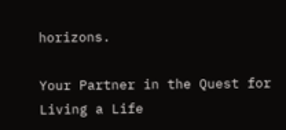horizons.

Your Partner in the Quest for
Living a Life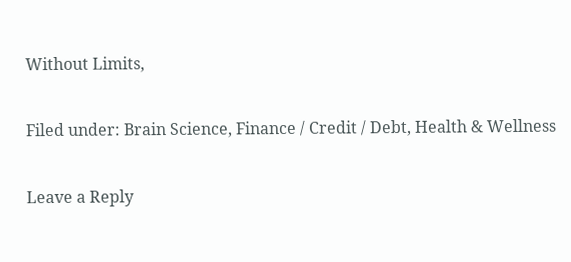Without Limits,

Filed under: Brain Science, Finance / Credit / Debt, Health & Wellness

Leave a Reply